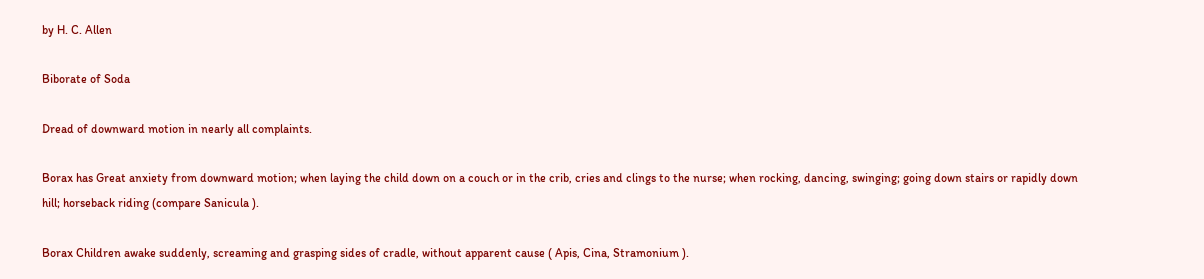by H. C. Allen

Biborate of Soda

Dread of downward motion in nearly all complaints.

Borax has Great anxiety from downward motion; when laying the child down on a couch or in the crib, cries and clings to the nurse; when rocking, dancing, swinging; going down stairs or rapidly down hill; horseback riding (compare Sanicula ).

Borax Children awake suddenly, screaming and grasping sides of cradle, without apparent cause ( Apis, Cina, Stramonium ).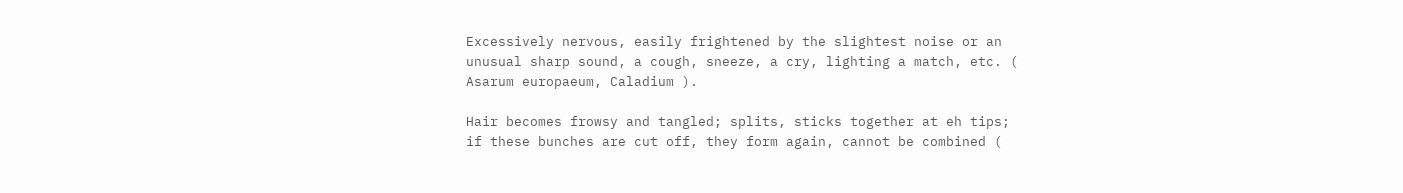Excessively nervous, easily frightened by the slightest noise or an unusual sharp sound, a cough, sneeze, a cry, lighting a match, etc. ( Asarum europaeum, Caladium ).

Hair becomes frowsy and tangled; splits, sticks together at eh tips; if these bunches are cut off, they form again, cannot be combined (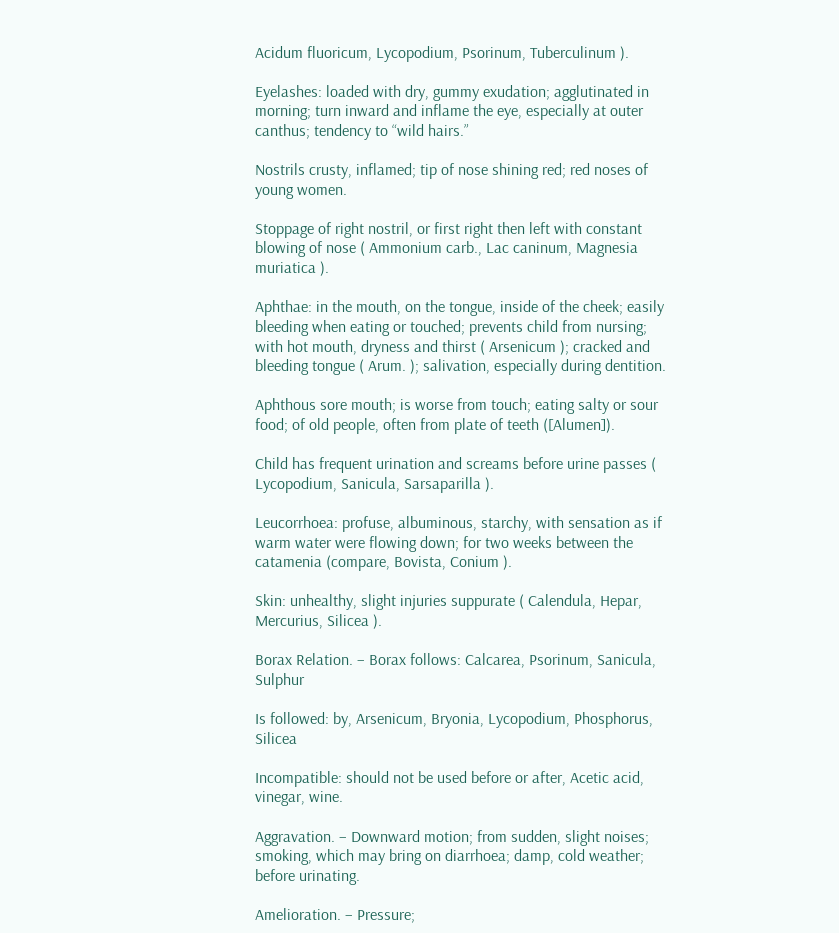Acidum fluoricum, Lycopodium, Psorinum, Tuberculinum ).

Eyelashes: loaded with dry, gummy exudation; agglutinated in morning; turn inward and inflame the eye, especially at outer canthus; tendency to “wild hairs.”

Nostrils crusty, inflamed; tip of nose shining red; red noses of young women.

Stoppage of right nostril, or first right then left with constant blowing of nose ( Ammonium carb., Lac caninum, Magnesia muriatica ).

Aphthae: in the mouth, on the tongue, inside of the cheek; easily bleeding when eating or touched; prevents child from nursing; with hot mouth, dryness and thirst ( Arsenicum ); cracked and bleeding tongue ( Arum. ); salivation, especially during dentition.

Aphthous sore mouth; is worse from touch; eating salty or sour food; of old people, often from plate of teeth ([Alumen]).

Child has frequent urination and screams before urine passes ( Lycopodium, Sanicula, Sarsaparilla ).

Leucorrhoea: profuse, albuminous, starchy, with sensation as if warm water were flowing down; for two weeks between the catamenia (compare, Bovista, Conium ).

Skin: unhealthy, slight injuries suppurate ( Calendula, Hepar, Mercurius, Silicea ).

Borax Relation. – Borax follows: Calcarea, Psorinum, Sanicula, Sulphur

Is followed: by, Arsenicum, Bryonia, Lycopodium, Phosphorus, Silicea

Incompatible: should not be used before or after, Acetic acid, vinegar, wine.

Aggravation. – Downward motion; from sudden, slight noises; smoking, which may bring on diarrhoea; damp, cold weather; before urinating.

Amelioration. – Pressure;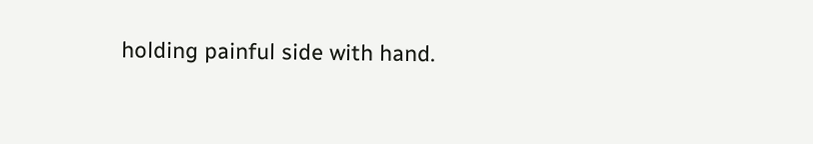holding painful side with hand.